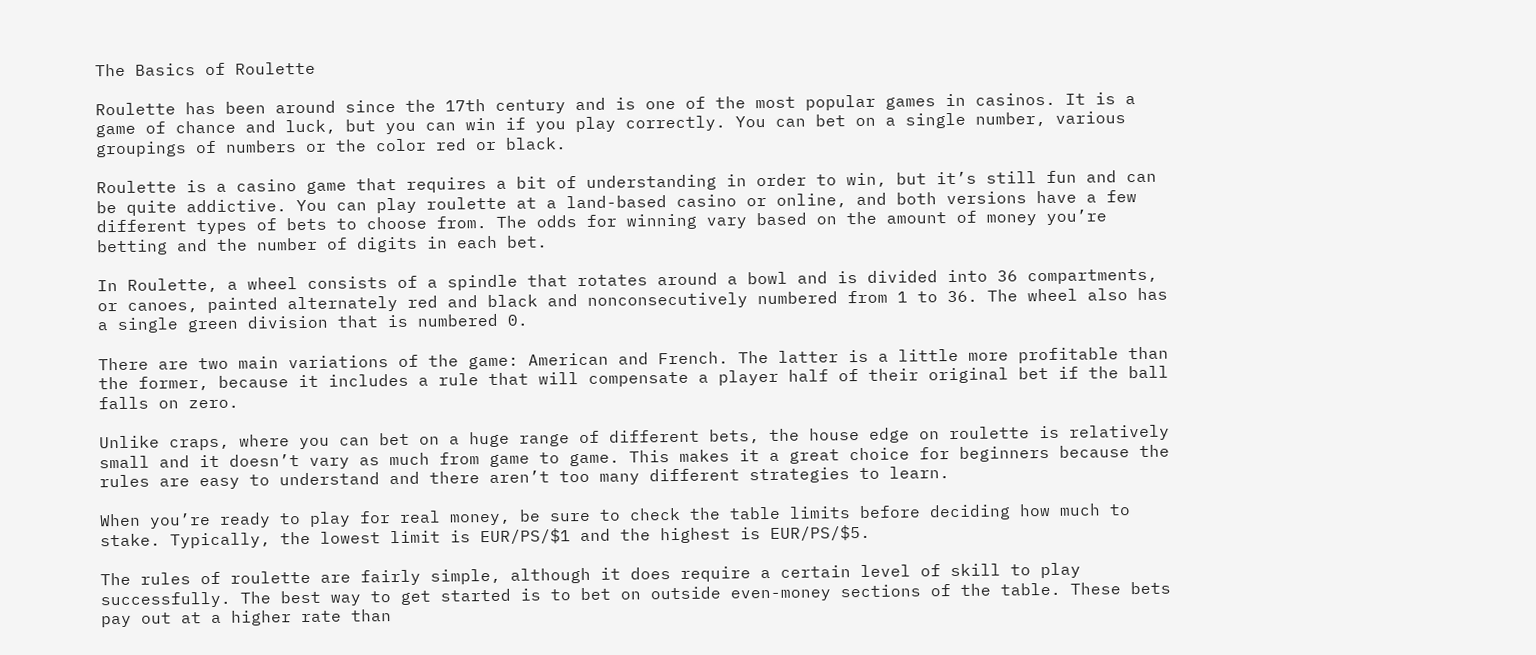The Basics of Roulette

Roulette has been around since the 17th century and is one of the most popular games in casinos. It is a game of chance and luck, but you can win if you play correctly. You can bet on a single number, various groupings of numbers or the color red or black.

Roulette is a casino game that requires a bit of understanding in order to win, but it’s still fun and can be quite addictive. You can play roulette at a land-based casino or online, and both versions have a few different types of bets to choose from. The odds for winning vary based on the amount of money you’re betting and the number of digits in each bet.

In Roulette, a wheel consists of a spindle that rotates around a bowl and is divided into 36 compartments, or canoes, painted alternately red and black and nonconsecutively numbered from 1 to 36. The wheel also has a single green division that is numbered 0.

There are two main variations of the game: American and French. The latter is a little more profitable than the former, because it includes a rule that will compensate a player half of their original bet if the ball falls on zero.

Unlike craps, where you can bet on a huge range of different bets, the house edge on roulette is relatively small and it doesn’t vary as much from game to game. This makes it a great choice for beginners because the rules are easy to understand and there aren’t too many different strategies to learn.

When you’re ready to play for real money, be sure to check the table limits before deciding how much to stake. Typically, the lowest limit is EUR/PS/$1 and the highest is EUR/PS/$5.

The rules of roulette are fairly simple, although it does require a certain level of skill to play successfully. The best way to get started is to bet on outside even-money sections of the table. These bets pay out at a higher rate than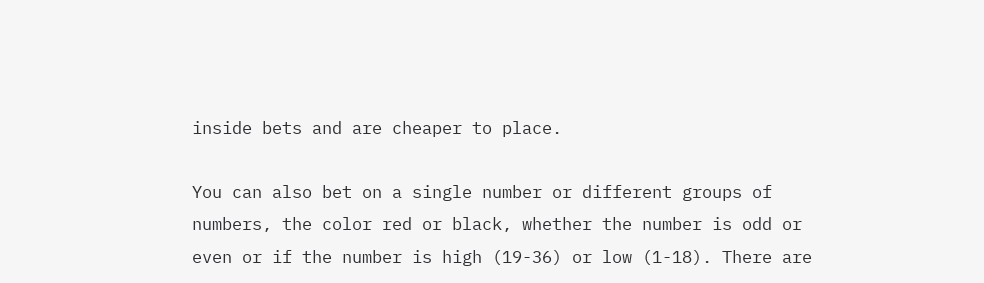inside bets and are cheaper to place.

You can also bet on a single number or different groups of numbers, the color red or black, whether the number is odd or even or if the number is high (19-36) or low (1-18). There are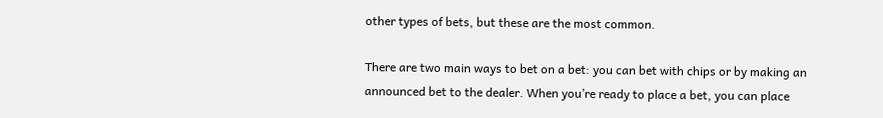other types of bets, but these are the most common.

There are two main ways to bet on a bet: you can bet with chips or by making an announced bet to the dealer. When you’re ready to place a bet, you can place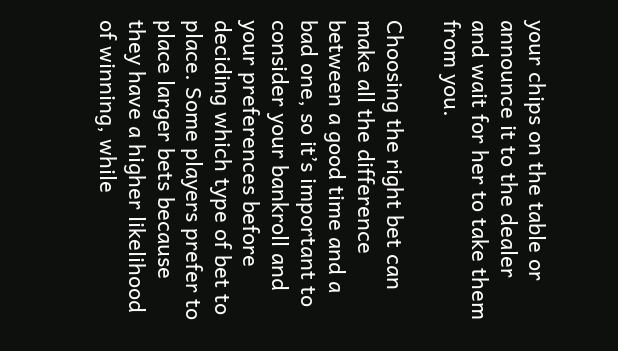your chips on the table or announce it to the dealer and wait for her to take them from you.

Choosing the right bet can make all the difference between a good time and a bad one, so it’s important to consider your bankroll and your preferences before deciding which type of bet to place. Some players prefer to place larger bets because they have a higher likelihood of winning, while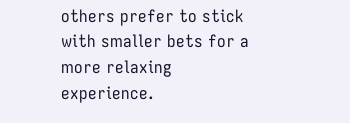others prefer to stick with smaller bets for a more relaxing experience.